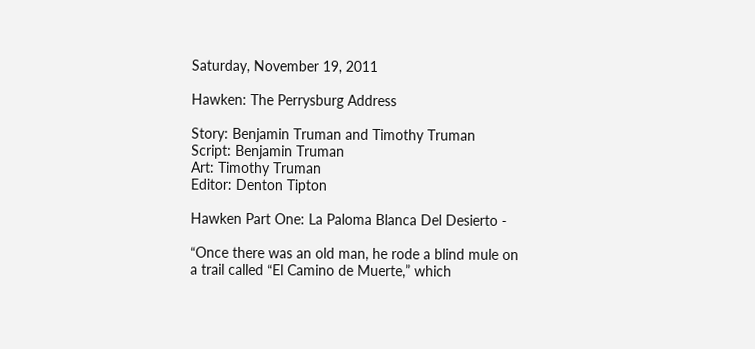Saturday, November 19, 2011

Hawken: The Perrysburg Address

Story: Benjamin Truman and Timothy Truman
Script: Benjamin Truman
Art: Timothy Truman
Editor: Denton Tipton

Hawken Part One: La Paloma Blanca Del Desierto -

“Once there was an old man, he rode a blind mule on a trail called “El Camino de Muerte,” which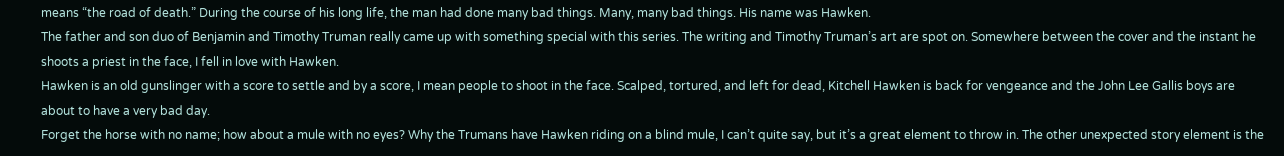means “the road of death.” During the course of his long life, the man had done many bad things. Many, many bad things. His name was Hawken.
The father and son duo of Benjamin and Timothy Truman really came up with something special with this series. The writing and Timothy Truman’s art are spot on. Somewhere between the cover and the instant he shoots a priest in the face, I fell in love with Hawken.
Hawken is an old gunslinger with a score to settle and by a score, I mean people to shoot in the face. Scalped, tortured, and left for dead, Kitchell Hawken is back for vengeance and the John Lee Gallis boys are about to have a very bad day.
Forget the horse with no name; how about a mule with no eyes? Why the Trumans have Hawken riding on a blind mule, I can’t quite say, but it’s a great element to throw in. The other unexpected story element is the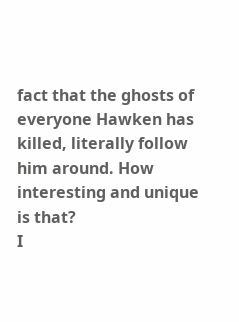fact that the ghosts of everyone Hawken has killed, literally follow him around. How interesting and unique is that?
I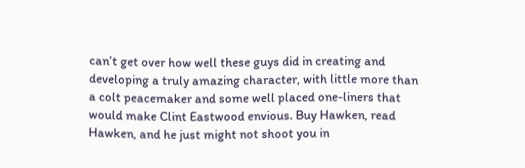can’t get over how well these guys did in creating and developing a truly amazing character, with little more than a colt peacemaker and some well placed one-liners that would make Clint Eastwood envious. Buy Hawken, read Hawken, and he just might not shoot you in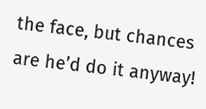the face, but chances are he’d do it anyway!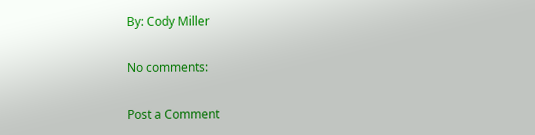By: Cody Miller

No comments:

Post a Comment